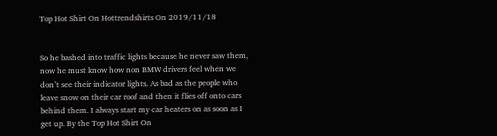Top Hot Shirt On Hottrendshirts On 2019/11/18


So he bashed into traffic lights because he never saw them, now he must know how non BMW drivers feel when we don’t see their indicator lights. As bad as the people who leave snow on their car roof and then it flies off onto cars behind them. I always start my car heaters on as soon as I get up. By the Top Hot Shirt On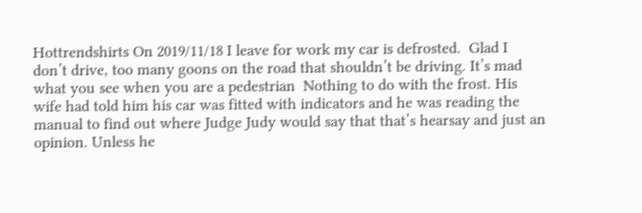Hottrendshirts On 2019/11/18 I leave for work my car is defrosted.  Glad I don’t drive, too many goons on the road that shouldn’t be driving. It’s mad what you see when you are a pedestrian  Nothing to do with the frost. His wife had told him his car was fitted with indicators and he was reading the manual to find out where Judge Judy would say that that’s hearsay and just an opinion. Unless he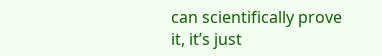can scientifically prove it, it’s just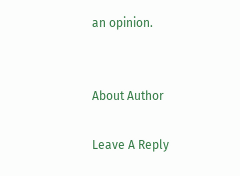an opinion.


About Author

Leave A Reply